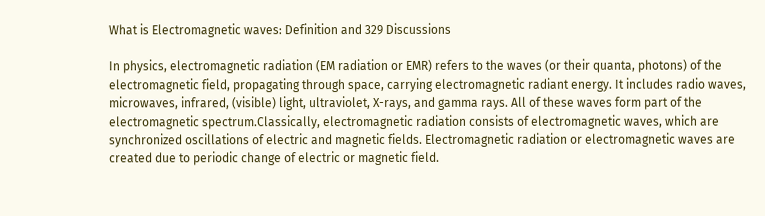What is Electromagnetic waves: Definition and 329 Discussions

In physics, electromagnetic radiation (EM radiation or EMR) refers to the waves (or their quanta, photons) of the electromagnetic field, propagating through space, carrying electromagnetic radiant energy. It includes radio waves, microwaves, infrared, (visible) light, ultraviolet, X-rays, and gamma rays. All of these waves form part of the electromagnetic spectrum.Classically, electromagnetic radiation consists of electromagnetic waves, which are synchronized oscillations of electric and magnetic fields. Electromagnetic radiation or electromagnetic waves are created due to periodic change of electric or magnetic field.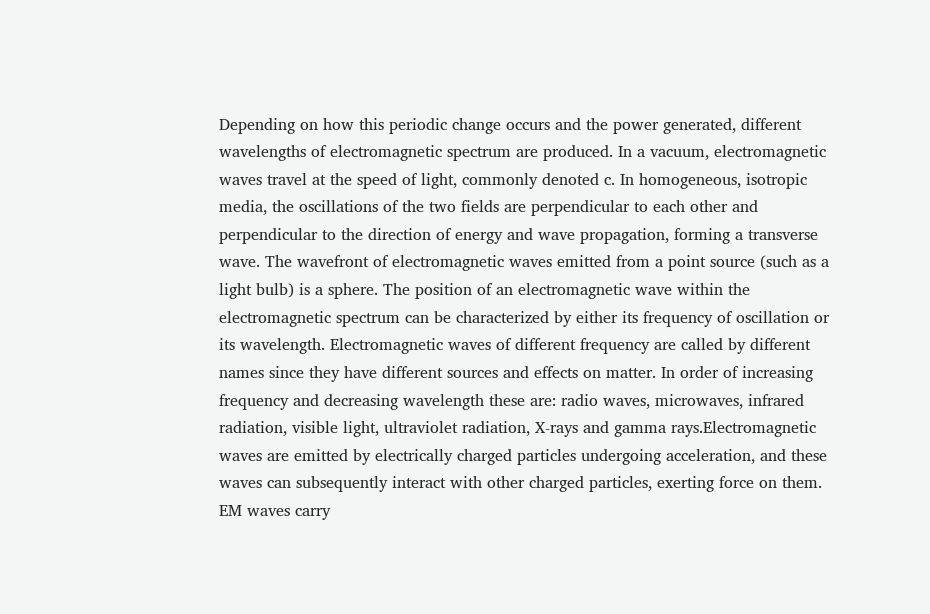Depending on how this periodic change occurs and the power generated, different wavelengths of electromagnetic spectrum are produced. In a vacuum, electromagnetic waves travel at the speed of light, commonly denoted c. In homogeneous, isotropic media, the oscillations of the two fields are perpendicular to each other and perpendicular to the direction of energy and wave propagation, forming a transverse wave. The wavefront of electromagnetic waves emitted from a point source (such as a light bulb) is a sphere. The position of an electromagnetic wave within the electromagnetic spectrum can be characterized by either its frequency of oscillation or its wavelength. Electromagnetic waves of different frequency are called by different names since they have different sources and effects on matter. In order of increasing frequency and decreasing wavelength these are: radio waves, microwaves, infrared radiation, visible light, ultraviolet radiation, X-rays and gamma rays.Electromagnetic waves are emitted by electrically charged particles undergoing acceleration, and these waves can subsequently interact with other charged particles, exerting force on them. EM waves carry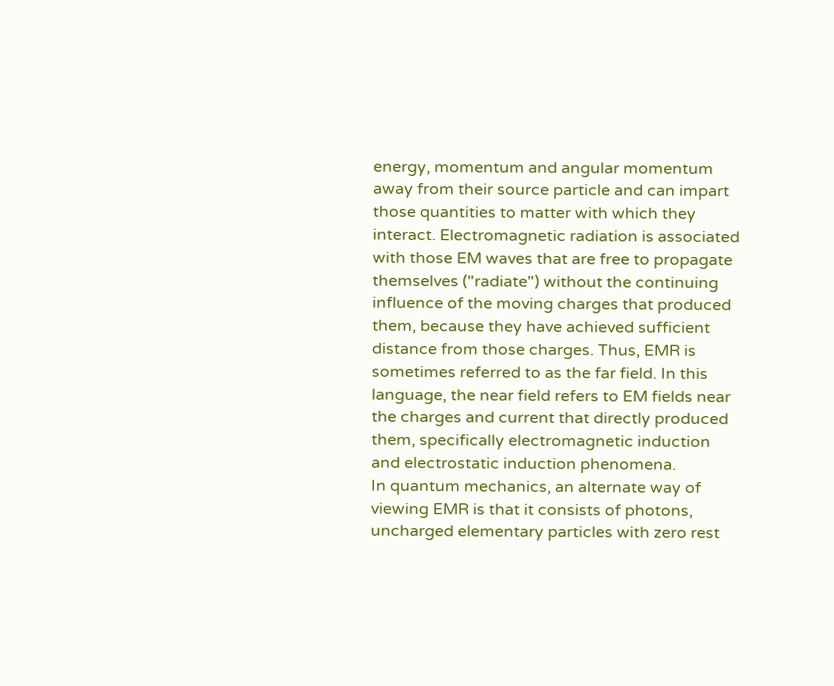energy, momentum and angular momentum away from their source particle and can impart those quantities to matter with which they interact. Electromagnetic radiation is associated with those EM waves that are free to propagate themselves ("radiate") without the continuing influence of the moving charges that produced them, because they have achieved sufficient distance from those charges. Thus, EMR is sometimes referred to as the far field. In this language, the near field refers to EM fields near the charges and current that directly produced them, specifically electromagnetic induction and electrostatic induction phenomena.
In quantum mechanics, an alternate way of viewing EMR is that it consists of photons, uncharged elementary particles with zero rest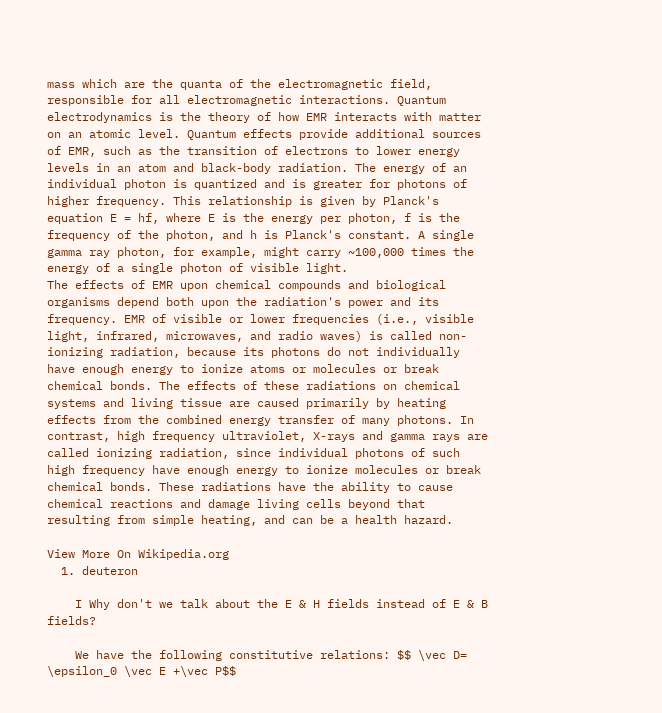mass which are the quanta of the electromagnetic field, responsible for all electromagnetic interactions. Quantum electrodynamics is the theory of how EMR interacts with matter on an atomic level. Quantum effects provide additional sources of EMR, such as the transition of electrons to lower energy levels in an atom and black-body radiation. The energy of an individual photon is quantized and is greater for photons of higher frequency. This relationship is given by Planck's equation E = hf, where E is the energy per photon, f is the frequency of the photon, and h is Planck's constant. A single gamma ray photon, for example, might carry ~100,000 times the energy of a single photon of visible light.
The effects of EMR upon chemical compounds and biological organisms depend both upon the radiation's power and its frequency. EMR of visible or lower frequencies (i.e., visible light, infrared, microwaves, and radio waves) is called non-ionizing radiation, because its photons do not individually have enough energy to ionize atoms or molecules or break chemical bonds. The effects of these radiations on chemical systems and living tissue are caused primarily by heating effects from the combined energy transfer of many photons. In contrast, high frequency ultraviolet, X-rays and gamma rays are called ionizing radiation, since individual photons of such high frequency have enough energy to ionize molecules or break chemical bonds. These radiations have the ability to cause chemical reactions and damage living cells beyond that resulting from simple heating, and can be a health hazard.

View More On Wikipedia.org
  1. deuteron

    I Why don't we talk about the E & H fields instead of E & B fields?

    We have the following constitutive relations: $$ \vec D= \epsilon_0 \vec E +\vec P$$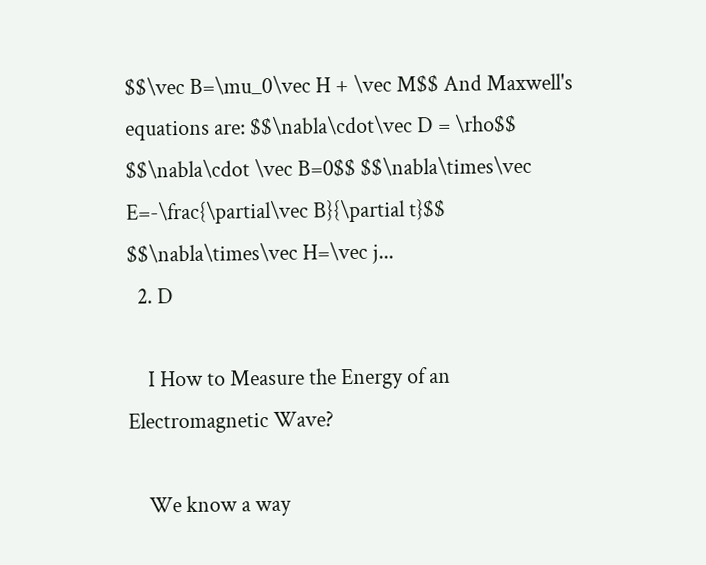$$\vec B=\mu_0\vec H + \vec M$$ And Maxwell's equations are: $$\nabla\cdot\vec D = \rho$$ $$\nabla\cdot \vec B=0$$ $$\nabla\times\vec E=-\frac{\partial\vec B}{\partial t}$$ $$\nabla\times\vec H=\vec j...
  2. D

    I How to Measure the Energy of an Electromagnetic Wave?

    We know a way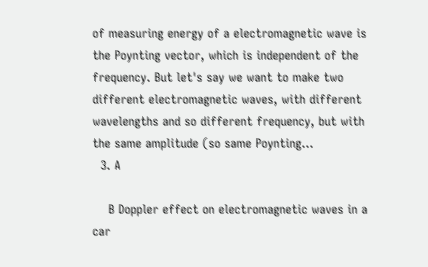of measuring energy of a electromagnetic wave is the Poynting vector, which is independent of the frequency. But let's say we want to make two different electromagnetic waves, with different wavelengths and so different frequency, but with the same amplitude (so same Poynting...
  3. A

    B Doppler effect on electromagnetic waves in a car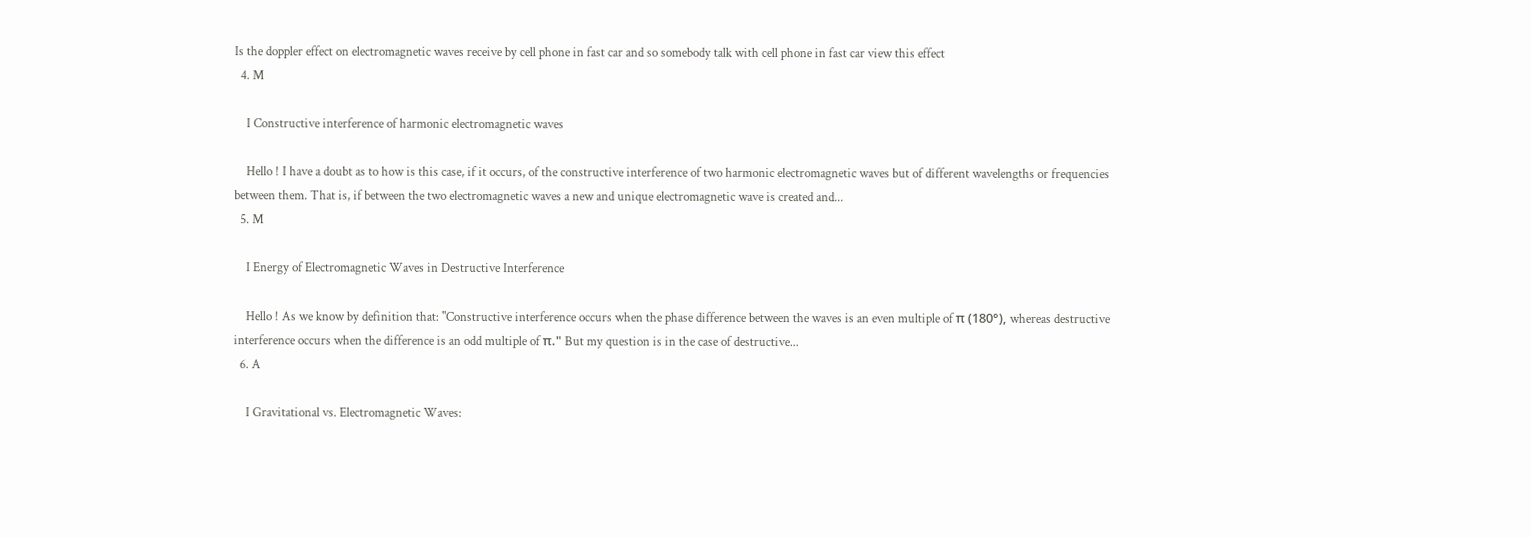Is the doppler effect on electromagnetic waves receive by cell phone in fast car and so somebody talk with cell phone in fast car view this effect
  4. M

    I Constructive interference of harmonic electromagnetic waves

    Hello ! I have a doubt as to how is this case, if it occurs, of the constructive interference of two harmonic electromagnetic waves but of different wavelengths or frequencies between them. That is, if between the two electromagnetic waves a new and unique electromagnetic wave is created and...
  5. M

    I Energy of Electromagnetic Waves in Destructive Interference

    Hello ! As we know by definition that: "Constructive interference occurs when the phase difference between the waves is an even multiple of π (180°), whereas destructive interference occurs when the difference is an odd multiple of π." But my question is in the case of destructive...
  6. A

    I Gravitational vs. Electromagnetic Waves: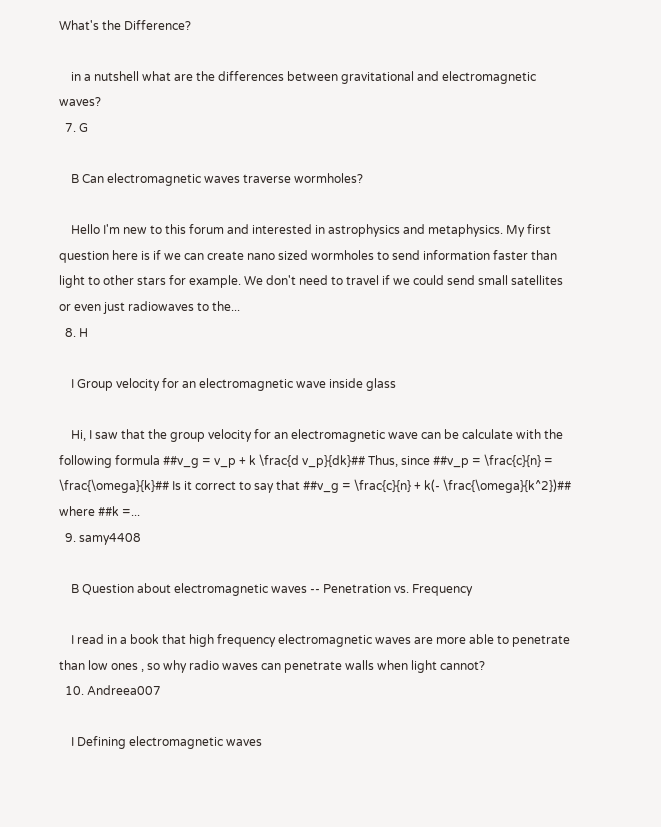What's the Difference?

    in a nutshell what are the differences between gravitational and electromagnetic waves?
  7. G

    B Can electromagnetic waves traverse wormholes?

    Hello I'm new to this forum and interested in astrophysics and metaphysics. My first question here is if we can create nano sized wormholes to send information faster than light to other stars for example. We don't need to travel if we could send small satellites or even just radiowaves to the...
  8. H

    I Group velocity for an electromagnetic wave inside glass

    Hi, I saw that the group velocity for an electromagnetic wave can be calculate with the following formula ##v_g = v_p + k \frac{d v_p}{dk}## Thus, since ##v_p = \frac{c}{n} = \frac{\omega}{k}## Is it correct to say that ##v_g = \frac{c}{n} + k(- \frac{\omega}{k^2})## where ##k =...
  9. samy4408

    B Question about electromagnetic waves -- Penetration vs. Frequency

    I read in a book that high frequency electromagnetic waves are more able to penetrate than low ones , so why radio waves can penetrate walls when light cannot?
  10. Andreea007

    I Defining electromagnetic waves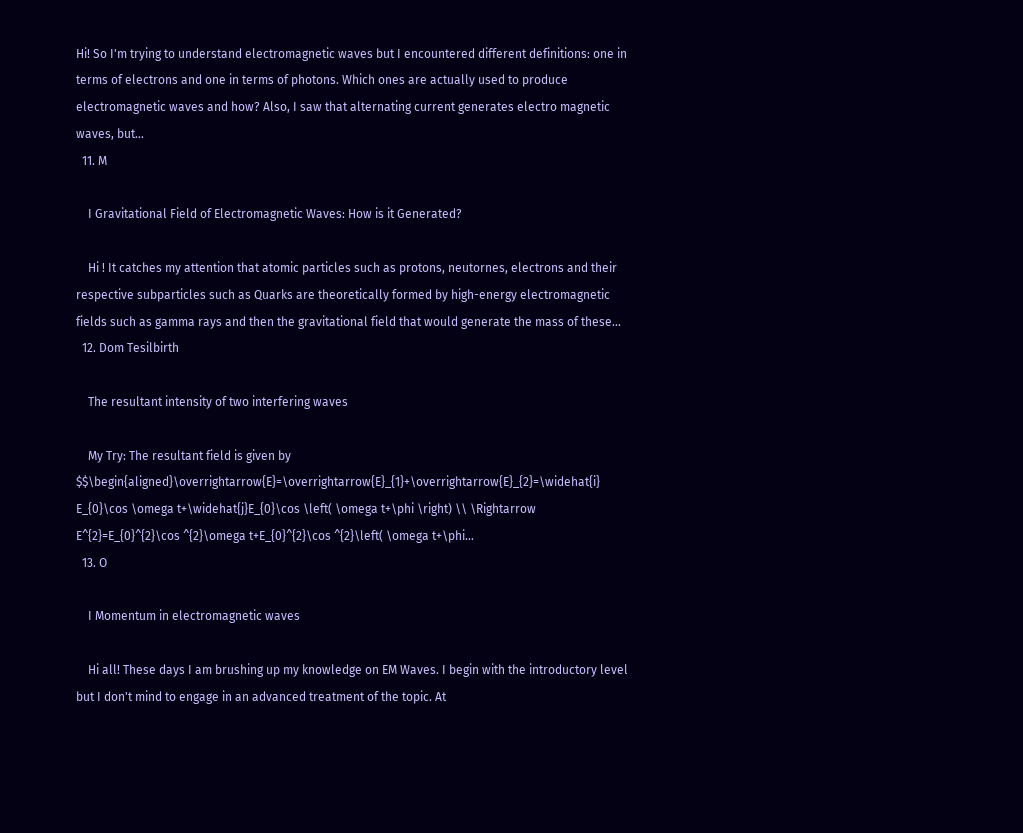Hi! So I'm trying to understand electromagnetic waves but I encountered different definitions: one in terms of electrons and one in terms of photons. Which ones are actually used to produce electromagnetic waves and how? Also, I saw that alternating current generates electro magnetic waves, but...
  11. M

    I Gravitational Field of Electromagnetic Waves: How is it Generated?

    Hi ! It catches my attention that atomic particles such as protons, neutornes, electrons and their respective subparticles such as Quarks are theoretically formed by high-energy electromagnetic fields such as gamma rays and then the gravitational field that would generate the mass of these...
  12. Dom Tesilbirth

    The resultant intensity of two interfering waves

    My Try: The resultant field is given by $$\begin{aligned}\overrightarrow{E}=\overrightarrow{E}_{1}+\overrightarrow{E}_{2}=\widehat{i} E_{0}\cos \omega t+\widehat{j}E_{0}\cos \left( \omega t+\phi \right) \\ \Rightarrow E^{2}=E_{0}^{2}\cos ^{2}\omega t+E_{0}^{2}\cos ^{2}\left( \omega t+\phi...
  13. O

    I Momentum in electromagnetic waves

    Hi all! These days I am brushing up my knowledge on EM Waves. I begin with the introductory level but I don't mind to engage in an advanced treatment of the topic. At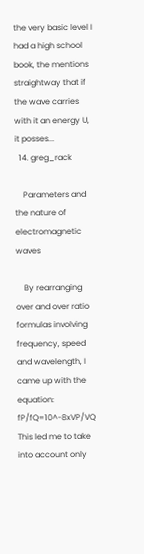the very basic level I had a high school book, the mentions straightway that if the wave carries with it an energy U, it posses...
  14. greg_rack

    Parameters and the nature of electromagnetic waves

    By rearranging over and over ratio formulas involving frequency, speed and wavelength, I came up with the equation: fP/fQ=10^-8xVP/VQ This led me to take into account only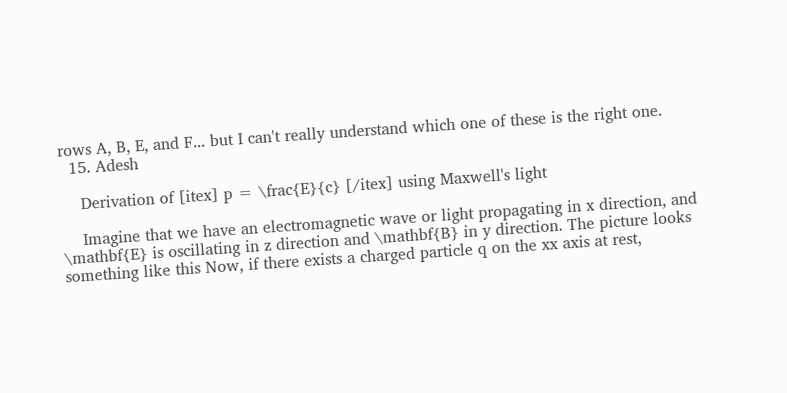rows A, B, E, and F... but I can't really understand which one of these is the right one.
  15. Adesh

    Derivation of [itex] p = \frac{E}{c} [/itex] using Maxwell's light

    Imagine that we have an electromagnetic wave or light propagating in x direction, and \mathbf{E} is oscillating in z direction and \mathbf{B} in y direction. The picture looks something like this Now, if there exists a charged particle q on the xx axis at rest,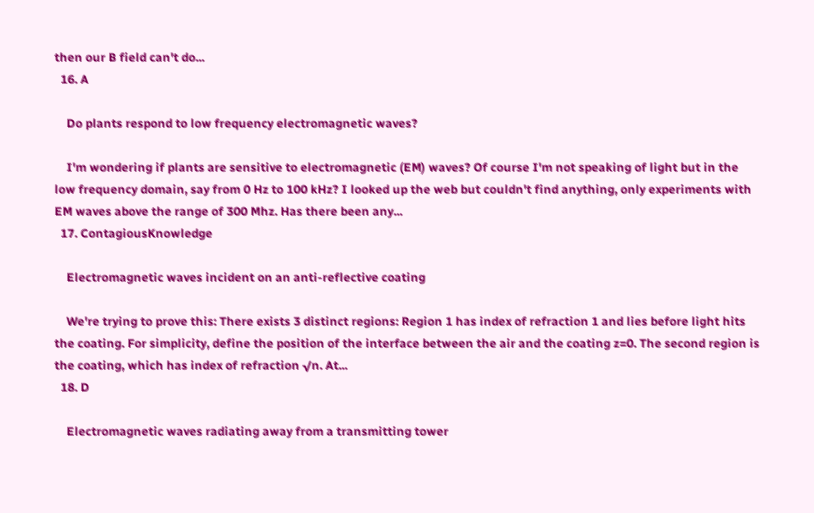then our B field can't do...
  16. A

    Do plants respond to low frequency electromagnetic waves?

    I'm wondering if plants are sensitive to electromagnetic (EM) waves? Of course I'm not speaking of light but in the low frequency domain, say from 0 Hz to 100 kHz? I looked up the web but couldn't find anything, only experiments with EM waves above the range of 300 Mhz. Has there been any...
  17. ContagiousKnowledge

    Electromagnetic waves incident on an anti-reflective coating

    We're trying to prove this: There exists 3 distinct regions: Region 1 has index of refraction 1 and lies before light hits the coating. For simplicity, define the position of the interface between the air and the coating z=0. The second region is the coating, which has index of refraction √n. At...
  18. D

    Electromagnetic waves radiating away from a transmitting tower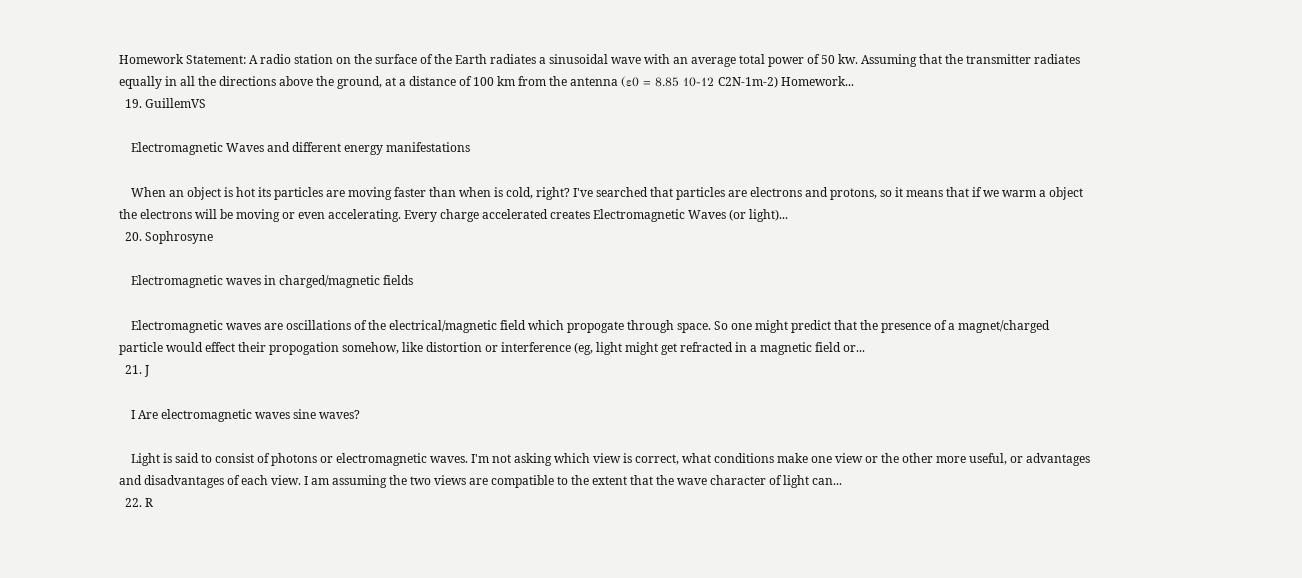Homework Statement: A radio station on the surface of the Earth radiates a sinusoidal wave with an average total power of 50 kw. Assuming that the transmitter radiates equally in all the directions above the ground, at a distance of 100 km from the antenna (ε0 = 8.85 10-12 C2N-1m-2) Homework...
  19. GuillemVS

    Electromagnetic Waves and different energy manifestations

    When an object is hot its particles are moving faster than when is cold, right? I've searched that particles are electrons and protons, so it means that if we warm a object the electrons will be moving or even accelerating. Every charge accelerated creates Electromagnetic Waves (or light)...
  20. Sophrosyne

    Electromagnetic waves in charged/magnetic fields

    Electromagnetic waves are oscillations of the electrical/magnetic field which propogate through space. So one might predict that the presence of a magnet/charged particle would effect their propogation somehow, like distortion or interference (eg, light might get refracted in a magnetic field or...
  21. J

    I Are electromagnetic waves sine waves?

    Light is said to consist of photons or electromagnetic waves. I'm not asking which view is correct, what conditions make one view or the other more useful, or advantages and disadvantages of each view. I am assuming the two views are compatible to the extent that the wave character of light can...
  22. R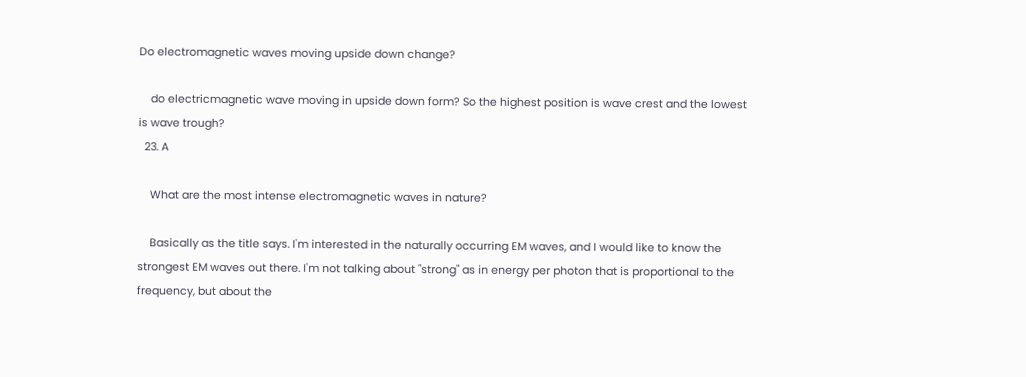Do electromagnetic waves moving upside down change?

    do electricmagnetic wave moving in upside down form? So the highest position is wave crest and the lowest is wave trough?
  23. A

    What are the most intense electromagnetic waves in nature?

    Basically as the title says. I'm interested in the naturally occurring EM waves, and I would like to know the strongest EM waves out there. I'm not talking about "strong" as in energy per photon that is proportional to the frequency, but about the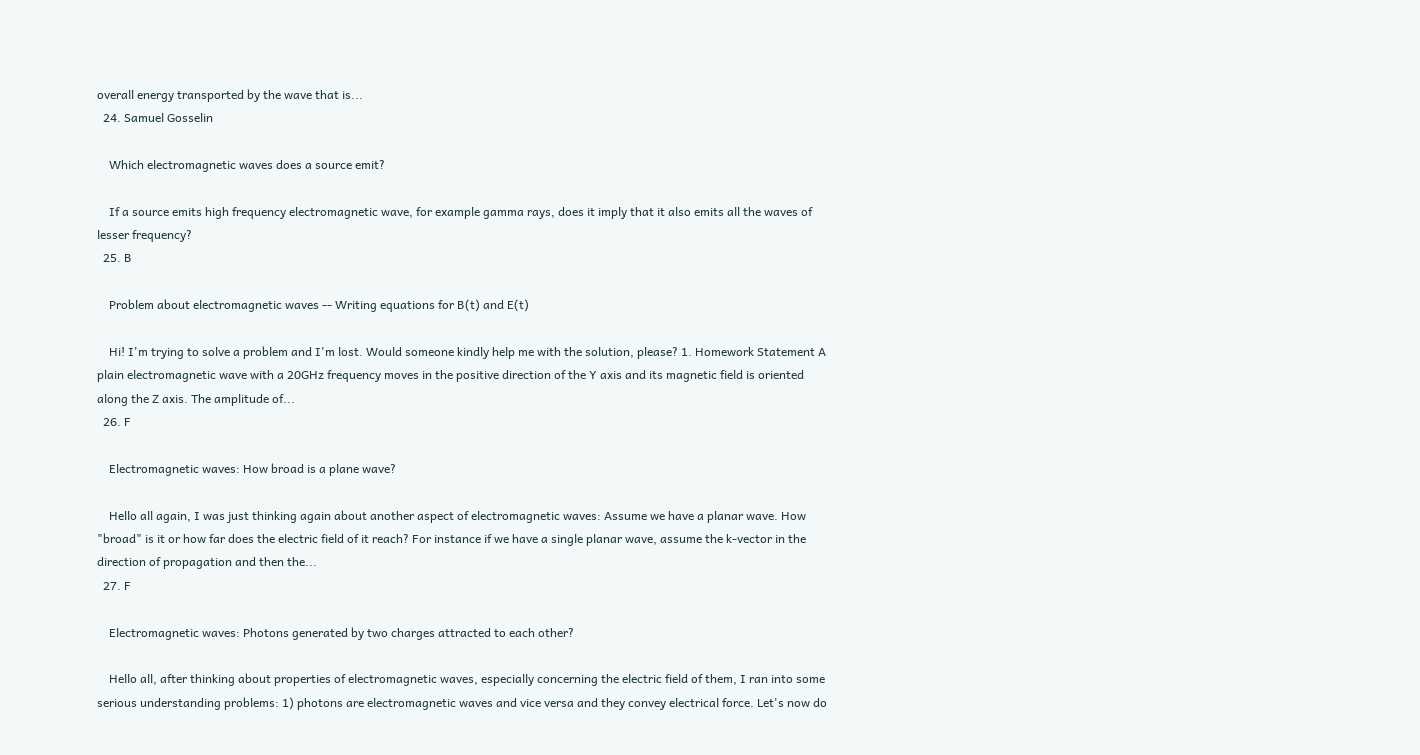overall energy transported by the wave that is...
  24. Samuel Gosselin

    Which electromagnetic waves does a source emit?

    If a source emits high frequency electromagnetic wave, for example gamma rays, does it imply that it also emits all the waves of lesser frequency?
  25. B

    Problem about electromagnetic waves -- Writing equations for B(t) and E(t)

    Hi! I'm trying to solve a problem and I'm lost. Would someone kindly help me with the solution, please? 1. Homework Statement A plain electromagnetic wave with a 20GHz frequency moves in the positive direction of the Y axis and its magnetic field is oriented along the Z axis. The amplitude of...
  26. F

    Electromagnetic waves: How broad is a plane wave?

    Hello all again, I was just thinking again about another aspect of electromagnetic waves: Assume we have a planar wave. How "broad" is it or how far does the electric field of it reach? For instance if we have a single planar wave, assume the k-vector in the direction of propagation and then the...
  27. F

    Electromagnetic waves: Photons generated by two charges attracted to each other?

    Hello all, after thinking about properties of electromagnetic waves, especially concerning the electric field of them, I ran into some serious understanding problems: 1) photons are electromagnetic waves and vice versa and they convey electrical force. Let's now do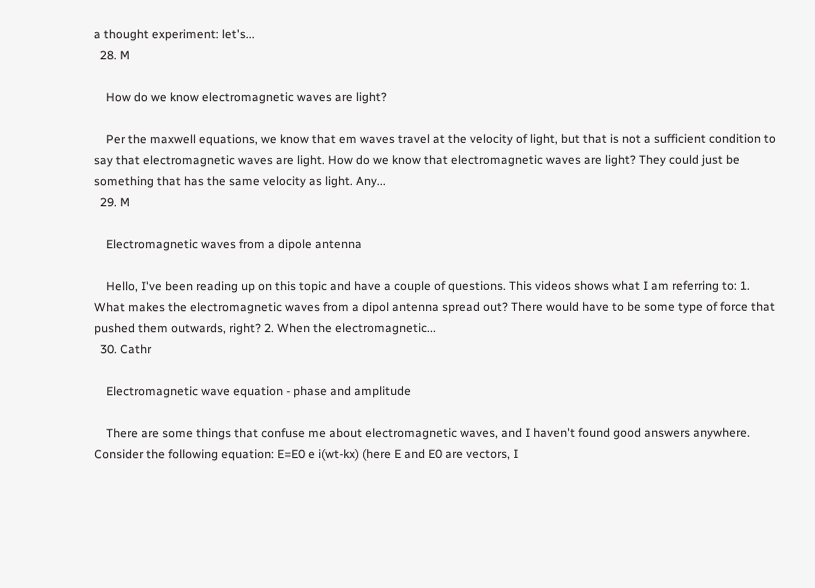a thought experiment: let's...
  28. M

    How do we know electromagnetic waves are light?

    Per the maxwell equations, we know that em waves travel at the velocity of light, but that is not a sufficient condition to say that electromagnetic waves are light. How do we know that electromagnetic waves are light? They could just be something that has the same velocity as light. Any...
  29. M

    Electromagnetic waves from a dipole antenna

    Hello, I've been reading up on this topic and have a couple of questions. This videos shows what I am referring to: 1. What makes the electromagnetic waves from a dipol antenna spread out? There would have to be some type of force that pushed them outwards, right? 2. When the electromagnetic...
  30. Cathr

    Electromagnetic wave equation - phase and amplitude

    There are some things that confuse me about electromagnetic waves, and I haven't found good answers anywhere. Consider the following equation: E=E0 e i(wt-kx) (here E and E0 are vectors, I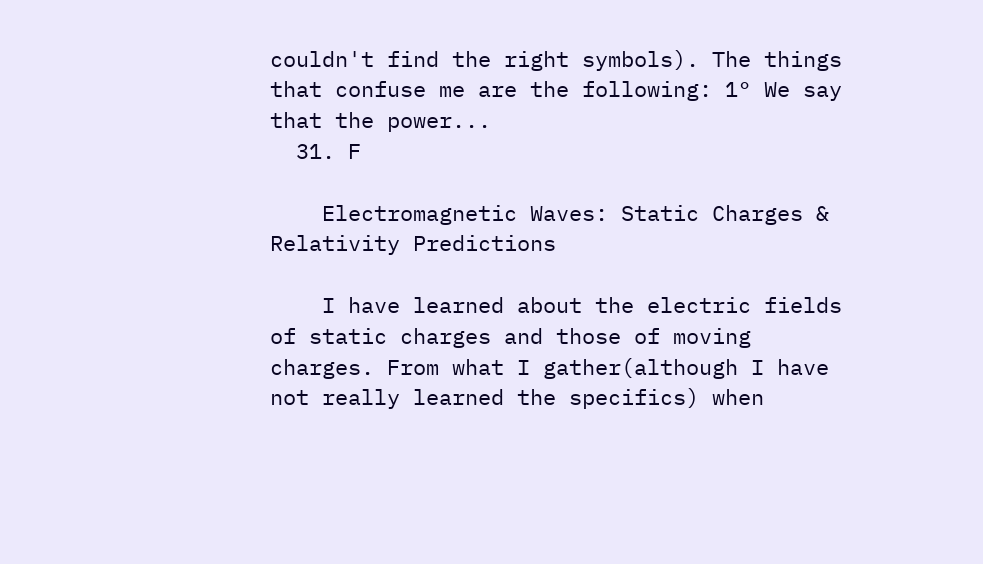couldn't find the right symbols). The things that confuse me are the following: 1° We say that the power...
  31. F

    Electromagnetic Waves: Static Charges & Relativity Predictions

    I have learned about the electric fields of static charges and those of moving charges. From what I gather(although I have not really learned the specifics) when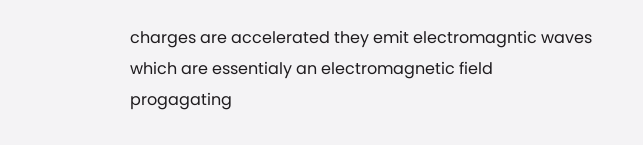charges are accelerated they emit electromagntic waves which are essentialy an electromagnetic field progagating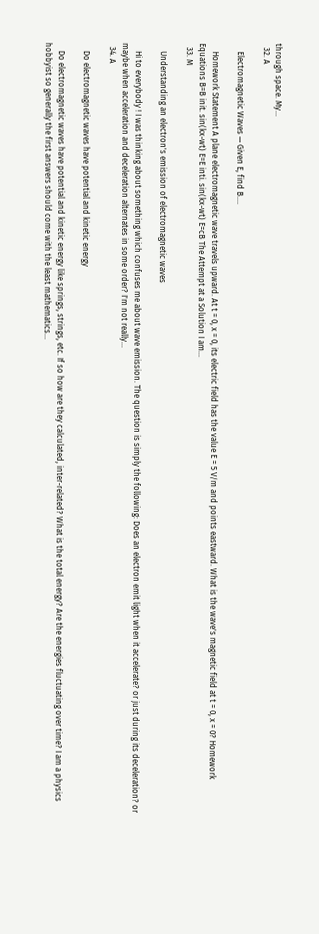through space. My...
  32. A

    Electromagnetic Waves — Given E, find B....

    Homework Statement A plane electromagnetic wave travels upward. At t = 0, x = 0, its electric field has the value E = 5 V/m and points eastward. What is the wave's magnetic field at t = 0, x = 0? Homework Equations B=B init. sin(kx-wt) E=E inti. sin(kx-wt) E=cB The Attempt at a Solution I am...
  33. M

    Understanding an electron's emission of electromagnetic waves

    Hi to everybody ! I was thinking about something which confuses me about wave emission. The question is simply the following: Does an electron emit light when it accelerate? or just during its deceleration? or maybe when acceleration and deceleration alternates in some order? I'm not really...
  34. A

    Do electromagnetic waves have potential and kinetic energy

    Do electromagnetic waves have potential and kinetic energy like springs, strings, etc. If so how are they calculated, inter-related? What is the total energy? Are the energies fluctuating over time? I am a physics hobbyist so generally the first answers should come with the least mathematics...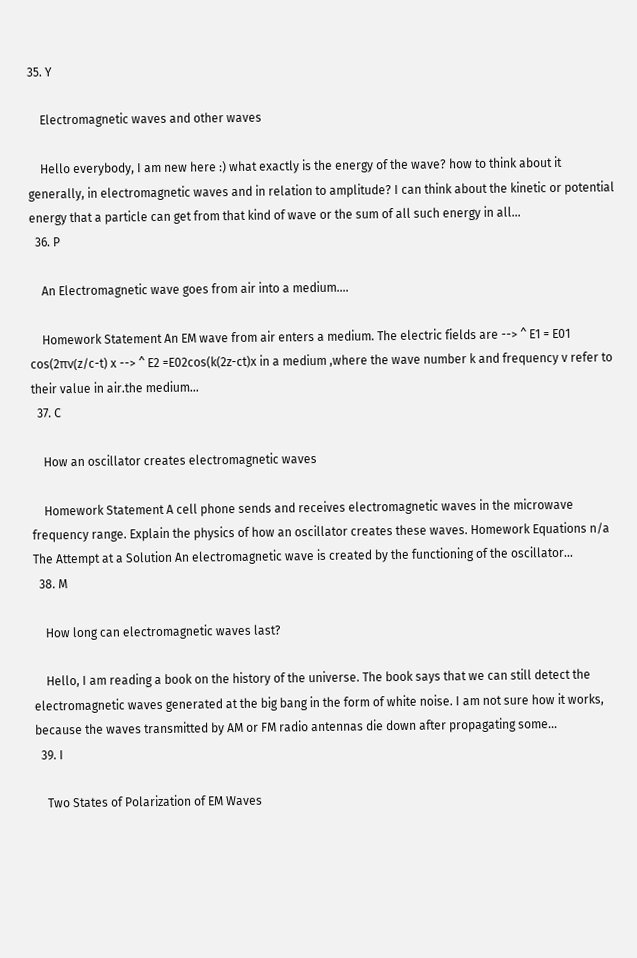35. Y

    Electromagnetic waves and other waves

    Hello everybody, I am new here :) what exactly is the energy of the wave? how to think about it generally, in electromagnetic waves and in relation to amplitude? I can think about the kinetic or potential energy that a particle can get from that kind of wave or the sum of all such energy in all...
  36. P

    An Electromagnetic wave goes from air into a medium....

    Homework Statement An EM wave from air enters a medium. The electric fields are --> ^ E1 = E01 cos(2πv(z/c-t) x --> ^ E2 =E02cos(k(2z-ct)x in a medium ,where the wave number k and frequency v refer to their value in air.the medium...
  37. C

    How an oscillator creates electromagnetic waves

    Homework Statement A cell phone sends and receives electromagnetic waves in the microwave frequency range. Explain the physics of how an oscillator creates these waves. Homework Equations n/a The Attempt at a Solution An electromagnetic wave is created by the functioning of the oscillator...
  38. M

    How long can electromagnetic waves last?

    Hello, I am reading a book on the history of the universe. The book says that we can still detect the electromagnetic waves generated at the big bang in the form of white noise. I am not sure how it works, because the waves transmitted by AM or FM radio antennas die down after propagating some...
  39. I

    Two States of Polarization of EM Waves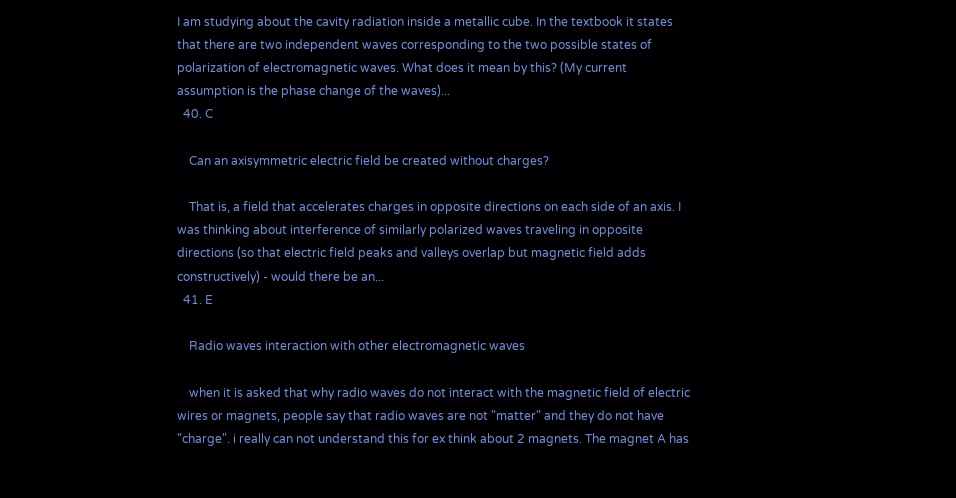I am studying about the cavity radiation inside a metallic cube. In the textbook it states that there are two independent waves corresponding to the two possible states of polarization of electromagnetic waves. What does it mean by this? (My current assumption is the phase change of the waves)...
  40. C

    Can an axisymmetric electric field be created without charges?

    That is, a field that accelerates charges in opposite directions on each side of an axis. I was thinking about interference of similarly polarized waves traveling in opposite directions (so that electric field peaks and valleys overlap but magnetic field adds constructively) - would there be an...
  41. E

    Radio waves interaction with other electromagnetic waves

    when it is asked that why radio waves do not interact with the magnetic field of electric wires or magnets, people say that radio waves are not "matter" and they do not have "charge". i really can not understand this for ex think about 2 magnets. The magnet A has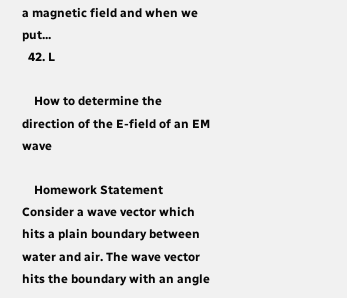a magnetic field and when we put...
  42. L

    How to determine the direction of the E-field of an EM wave

    Homework Statement Consider a wave vector which hits a plain boundary between water and air. The wave vector hits the boundary with an angle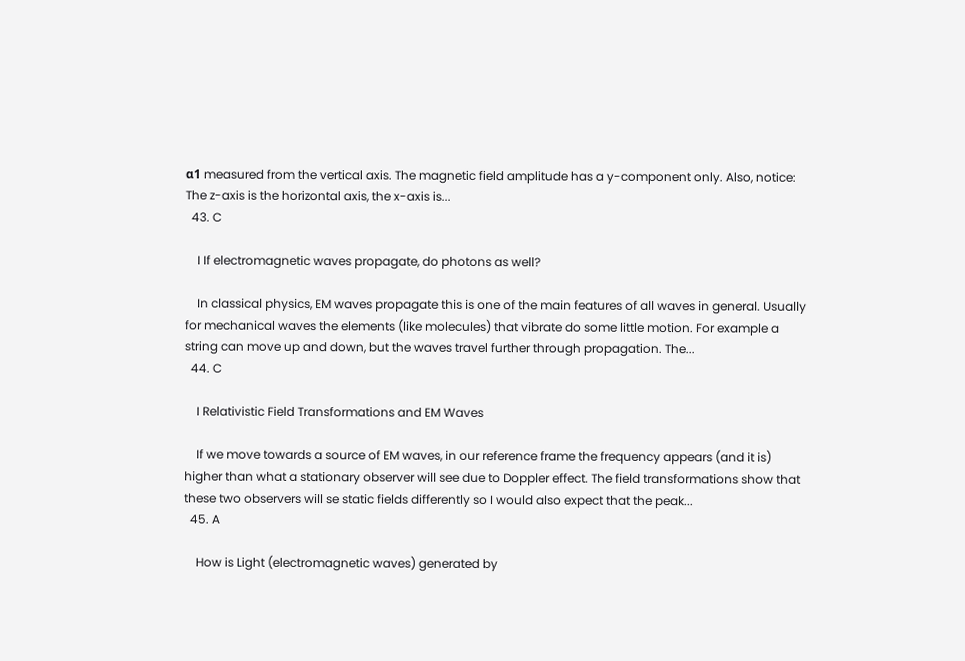α1 measured from the vertical axis. The magnetic field amplitude has a y-component only. Also, notice: The z-axis is the horizontal axis, the x-axis is...
  43. C

    I If electromagnetic waves propagate, do photons as well?

    In classical physics, EM waves propagate this is one of the main features of all waves in general. Usually for mechanical waves the elements (like molecules) that vibrate do some little motion. For example a string can move up and down, but the waves travel further through propagation. The...
  44. C

    I Relativistic Field Transformations and EM Waves

    If we move towards a source of EM waves, in our reference frame the frequency appears (and it is) higher than what a stationary observer will see due to Doppler effect. The field transformations show that these two observers will se static fields differently so I would also expect that the peak...
  45. A

    How is Light (electromagnetic waves) generated by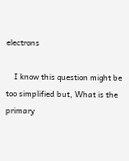electrons

    I know this question might be too simplified but, What is the primary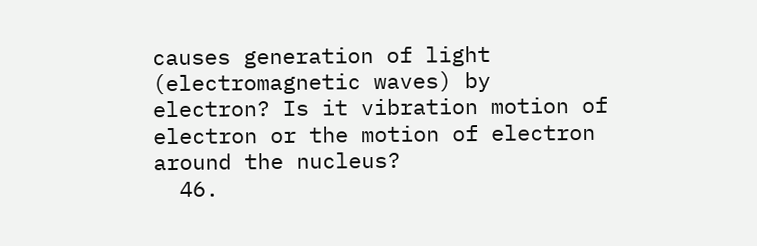causes generation of light (electromagnetic waves) by electron? Is it vibration motion of electron or the motion of electron around the nucleus?
  46.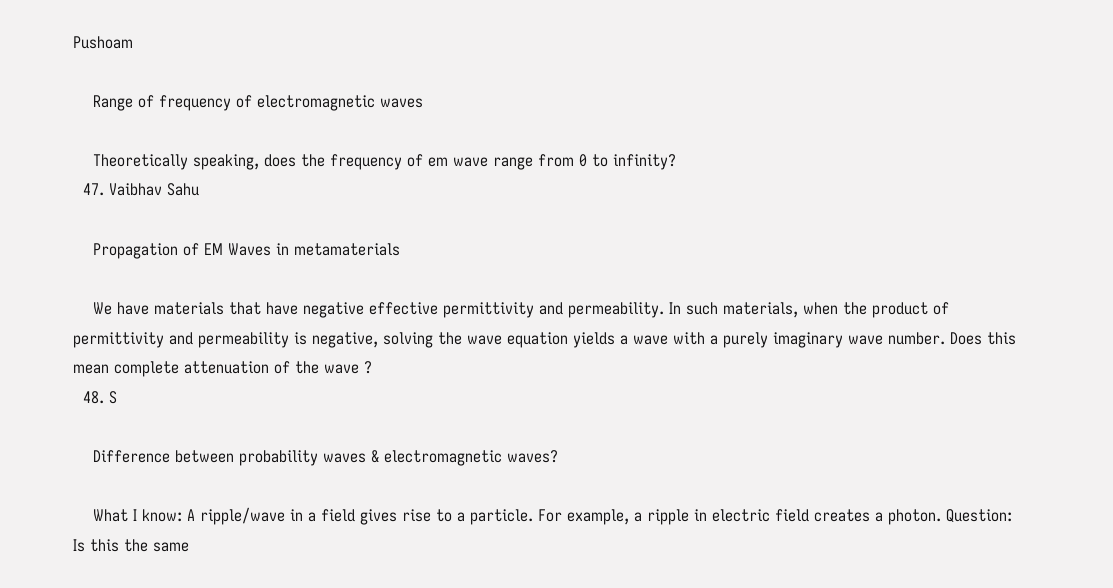Pushoam

    Range of frequency of electromagnetic waves

    Theoretically speaking, does the frequency of em wave range from 0 to infinity?
  47. Vaibhav Sahu

    Propagation of EM Waves in metamaterials

    We have materials that have negative effective permittivity and permeability. In such materials, when the product of permittivity and permeability is negative, solving the wave equation yields a wave with a purely imaginary wave number. Does this mean complete attenuation of the wave ?
  48. S

    Difference between probability waves & electromagnetic waves?

    What I know: A ripple/wave in a field gives rise to a particle. For example, a ripple in electric field creates a photon. Question: Is this the same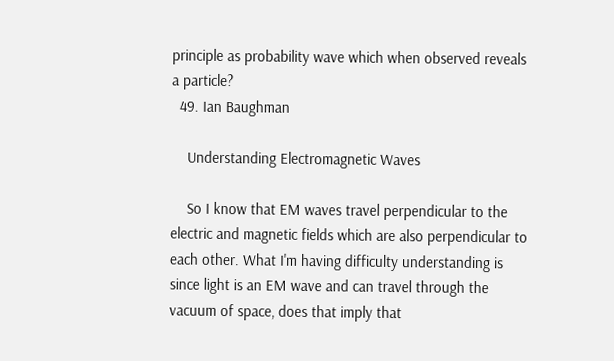principle as probability wave which when observed reveals a particle?
  49. Ian Baughman

    Understanding Electromagnetic Waves

    So I know that EM waves travel perpendicular to the electric and magnetic fields which are also perpendicular to each other. What I'm having difficulty understanding is since light is an EM wave and can travel through the vacuum of space, does that imply that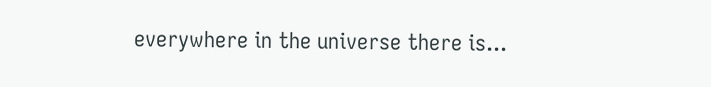everywhere in the universe there is...